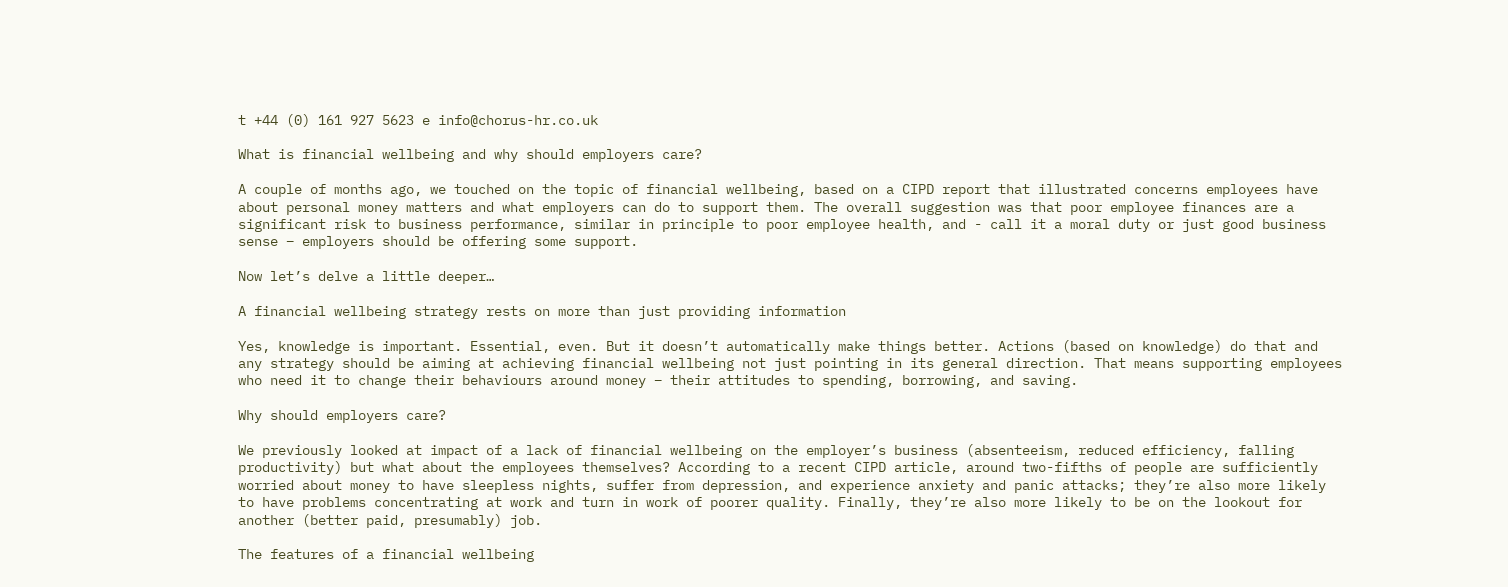t +44 (0) 161 927 5623 e info@chorus-hr.co.uk

What is financial wellbeing and why should employers care?

A couple of months ago, we touched on the topic of financial wellbeing, based on a CIPD report that illustrated concerns employees have about personal money matters and what employers can do to support them. The overall suggestion was that poor employee finances are a significant risk to business performance, similar in principle to poor employee health, and - call it a moral duty or just good business sense – employers should be offering some support.

Now let’s delve a little deeper…

A financial wellbeing strategy rests on more than just providing information

Yes, knowledge is important. Essential, even. But it doesn’t automatically make things better. Actions (based on knowledge) do that and any strategy should be aiming at achieving financial wellbeing not just pointing in its general direction. That means supporting employees who need it to change their behaviours around money – their attitudes to spending, borrowing, and saving.

Why should employers care?

We previously looked at impact of a lack of financial wellbeing on the employer’s business (absenteeism, reduced efficiency, falling productivity) but what about the employees themselves? According to a recent CIPD article, around two-fifths of people are sufficiently worried about money to have sleepless nights, suffer from depression, and experience anxiety and panic attacks; they’re also more likely to have problems concentrating at work and turn in work of poorer quality. Finally, they’re also more likely to be on the lookout for another (better paid, presumably) job.

The features of a financial wellbeing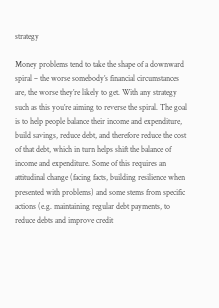strategy

Money problems tend to take the shape of a downward spiral – the worse somebody’s financial circumstances are, the worse they’re likely to get. With any strategy such as this you’re aiming to reverse the spiral. The goal is to help people balance their income and expenditure, build savings, reduce debt, and therefore reduce the cost of that debt, which in turn helps shift the balance of income and expenditure. Some of this requires an attitudinal change (facing facts, building resilience when presented with problems) and some stems from specific actions (e.g. maintaining regular debt payments, to reduce debts and improve credit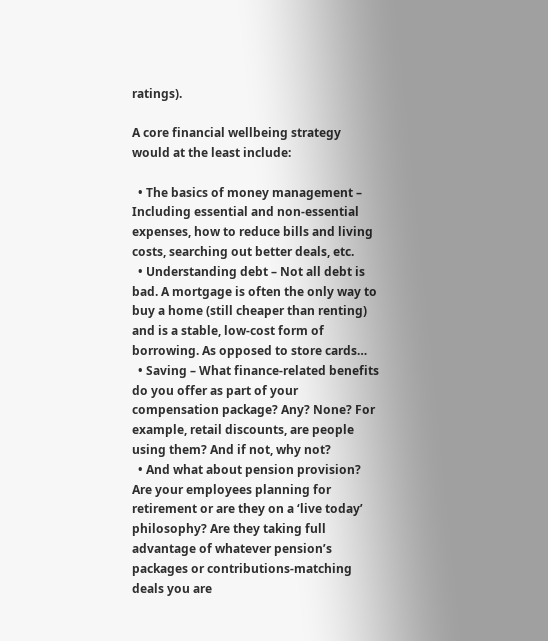ratings).

A core financial wellbeing strategy would at the least include:

  • The basics of money management – Including essential and non-essential expenses, how to reduce bills and living costs, searching out better deals, etc.
  • Understanding debt – Not all debt is bad. A mortgage is often the only way to buy a home (still cheaper than renting) and is a stable, low-cost form of borrowing. As opposed to store cards…
  • Saving – What finance-related benefits do you offer as part of your compensation package? Any? None? For example, retail discounts, are people using them? And if not, why not?
  • And what about pension provision? Are your employees planning for retirement or are they on a ‘live today’ philosophy? Are they taking full advantage of whatever pension’s packages or contributions-matching deals you are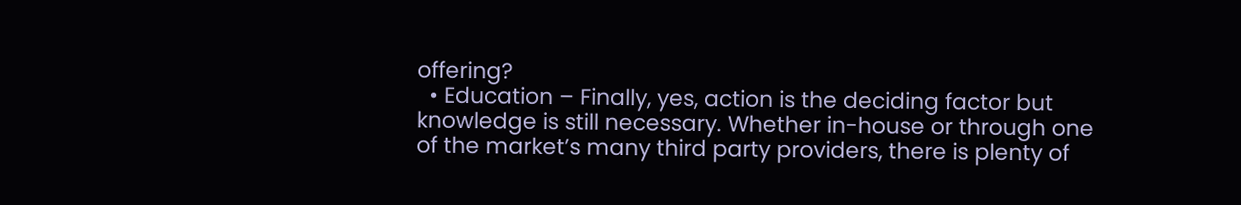offering?
  • Education – Finally, yes, action is the deciding factor but knowledge is still necessary. Whether in-house or through one of the market’s many third party providers, there is plenty of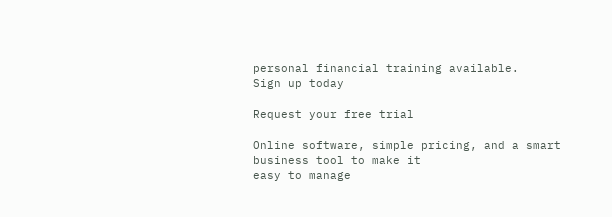personal financial training available.
Sign up today

Request your free trial

Online software, simple pricing, and a smart business tool to make it
easy to manage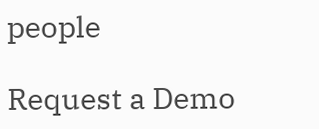people

Request a Demo